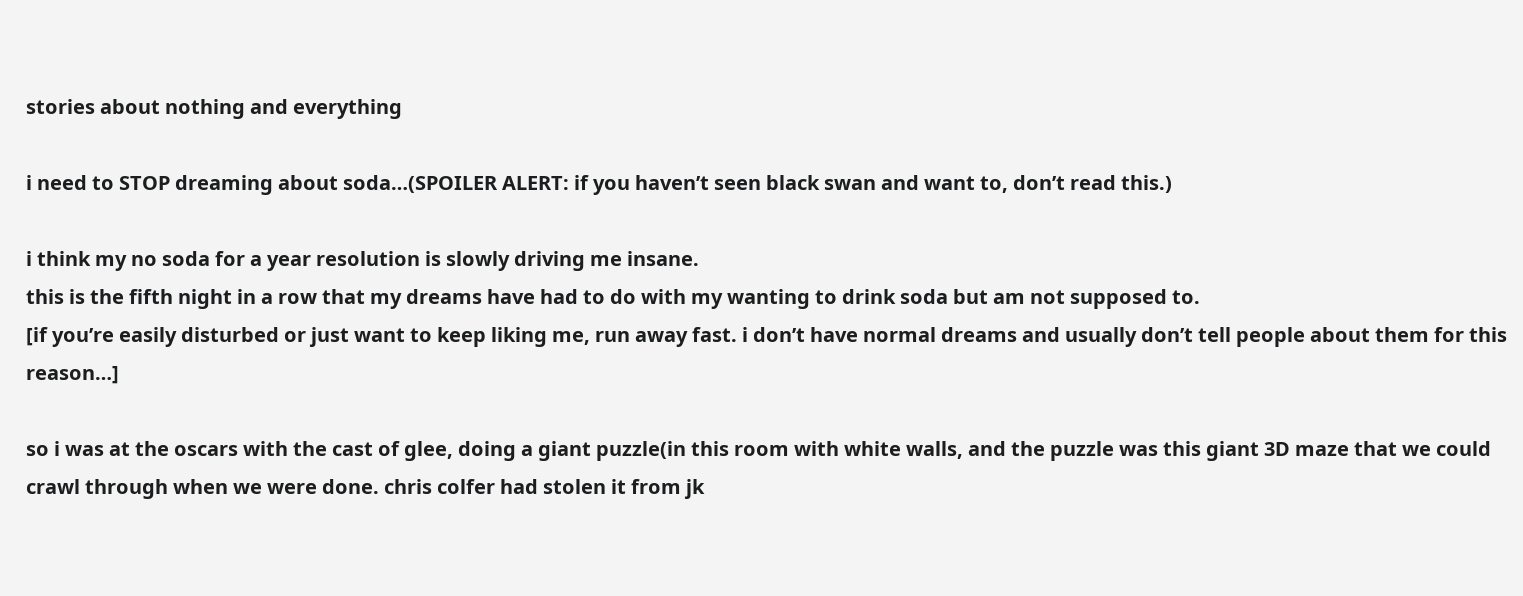stories about nothing and everything

i need to STOP dreaming about soda…(SPOILER ALERT: if you haven’t seen black swan and want to, don’t read this.)

i think my no soda for a year resolution is slowly driving me insane.
this is the fifth night in a row that my dreams have had to do with my wanting to drink soda but am not supposed to.
[if you’re easily disturbed or just want to keep liking me, run away fast. i don’t have normal dreams and usually don’t tell people about them for this reason…]

so i was at the oscars with the cast of glee, doing a giant puzzle(in this room with white walls, and the puzzle was this giant 3D maze that we could crawl through when we were done. chris colfer had stolen it from jk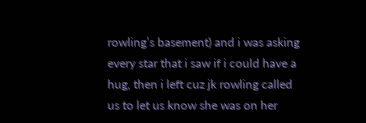rowling’s basement) and i was asking every star that i saw if i could have a hug, then i left cuz jk rowling called us to let us know she was on her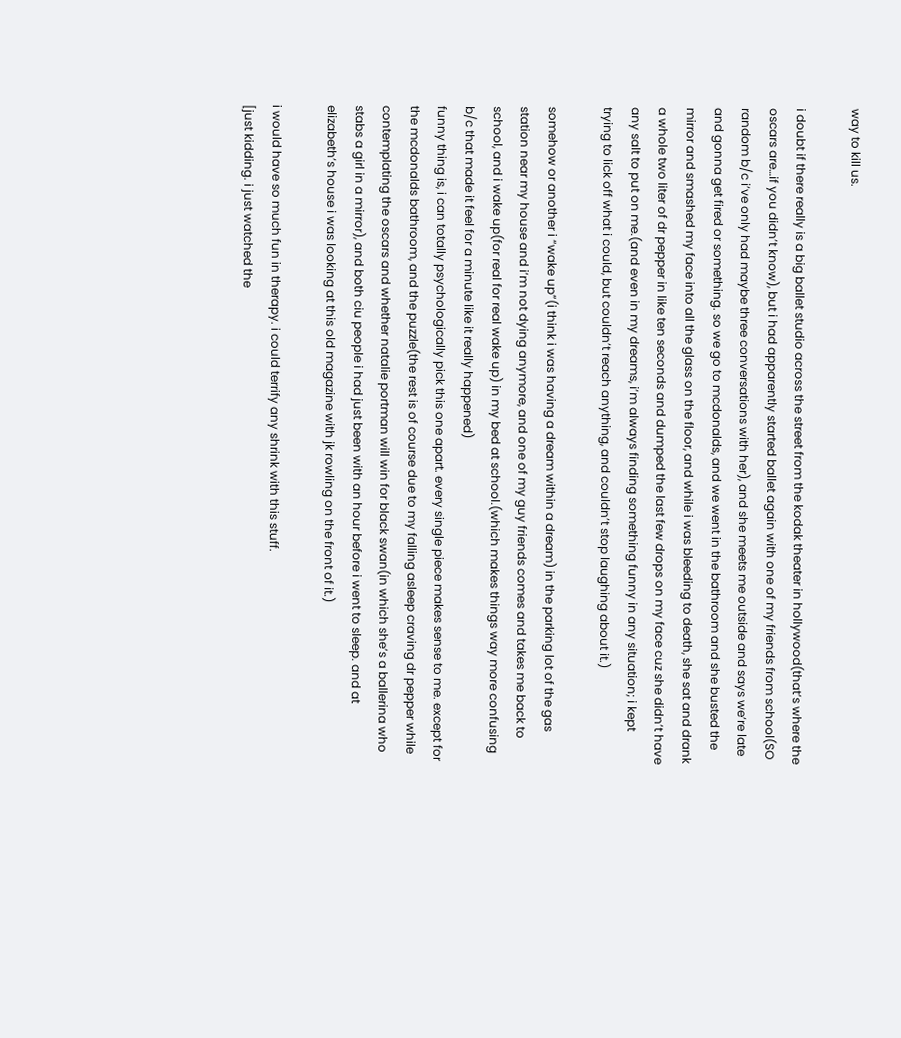way to kill us.

i doubt if there really is a big ballet studio across the street from the kodak theater in hollywood(that’s where the oscars are…if you didn’t know), but i had apparently started ballet again with one of my friends from school(SO random b/c i’ve only had maybe three conversations with her), and she meets me outside and says we’re late and gonna get fired or something. so we go to mcdonalds, and we went in the bathroom and she busted the mirror and smashed my face into all the glass on the floor, and while i was bleeding to death, she sat and drank a whole two liter of dr pepper in like ten seconds and dumped the last few drops on my face cuz she didn’t have any salt to put on me.(and even in my dreams, i’m always finding something funny in any situation; i kept trying to lick off what i could, but couldn’t reach anything, and couldn’t stop laughing about it.)

somehow or another i “wake up”(i think i was having a dream within a dream) in the parking lot of the gas station near my house and i’m not dying anymore, and one of my guy friends comes and takes me back to school, and i wake up(for real for real wake up) in my bed at school.(which makes things way more confusing b/c that made it feel for a minute like it really happened)
funny thing is, i can totally psychologically pick this one apart. every single piece makes sense to me. except for the mcdonalds bathroom, and the puzzle(the rest is of course due to my falling asleep craving dr pepper while contemplating the oscars and whether natalie portman will win for black swan(in which she’s a ballerina who stabs a girl in a mirror), and both ciu people i had just been with an hour before i went to sleep. and at elizabeth’s house i was looking at this old magazine with jk rowling on the front of it.)

i would have so much fun in therapy. i could terrify any shrink with this stuff.
[just kidding. i just watched the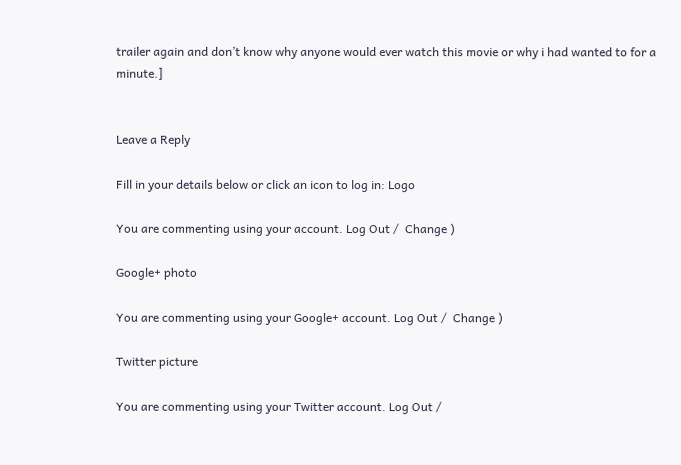trailer again and don’t know why anyone would ever watch this movie or why i had wanted to for a minute.]


Leave a Reply

Fill in your details below or click an icon to log in: Logo

You are commenting using your account. Log Out /  Change )

Google+ photo

You are commenting using your Google+ account. Log Out /  Change )

Twitter picture

You are commenting using your Twitter account. Log Out /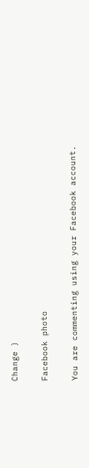Change )

Facebook photo

You are commenting using your Facebook account.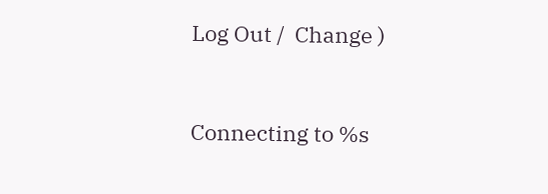Log Out /  Change )


Connecting to %s